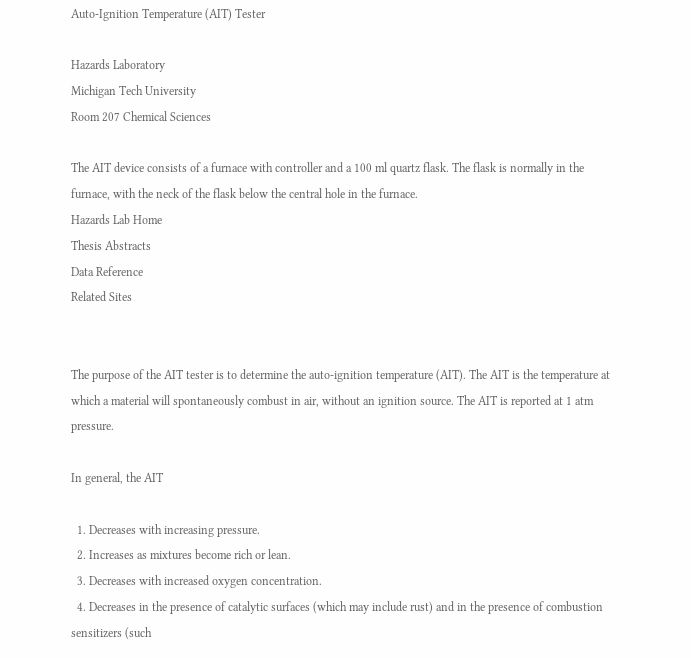Auto-Ignition Temperature (AIT) Tester

Hazards Laboratory
Michigan Tech University
Room 207 Chemical Sciences

The AIT device consists of a furnace with controller and a 100 ml quartz flask. The flask is normally in the furnace, with the neck of the flask below the central hole in the furnace.
Hazards Lab Home
Thesis Abstracts
Data Reference
Related Sites


The purpose of the AIT tester is to determine the auto-ignition temperature (AIT). The AIT is the temperature at which a material will spontaneously combust in air, without an ignition source. The AIT is reported at 1 atm pressure.

In general, the AIT

  1. Decreases with increasing pressure.
  2. Increases as mixtures become rich or lean.
  3. Decreases with increased oxygen concentration.
  4. Decreases in the presence of catalytic surfaces (which may include rust) and in the presence of combustion sensitizers (such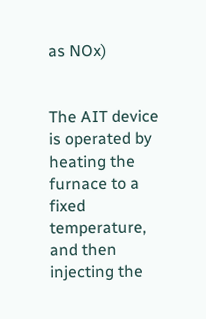as NOx)


The AIT device is operated by heating the furnace to a fixed temperature, and then injecting the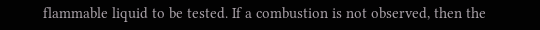flammable liquid to be tested. If a combustion is not observed, then the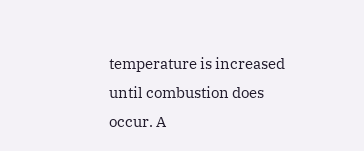temperature is increased until combustion does occur. A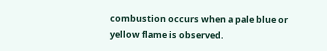combustion occurs when a pale blue or yellow flame is observed.